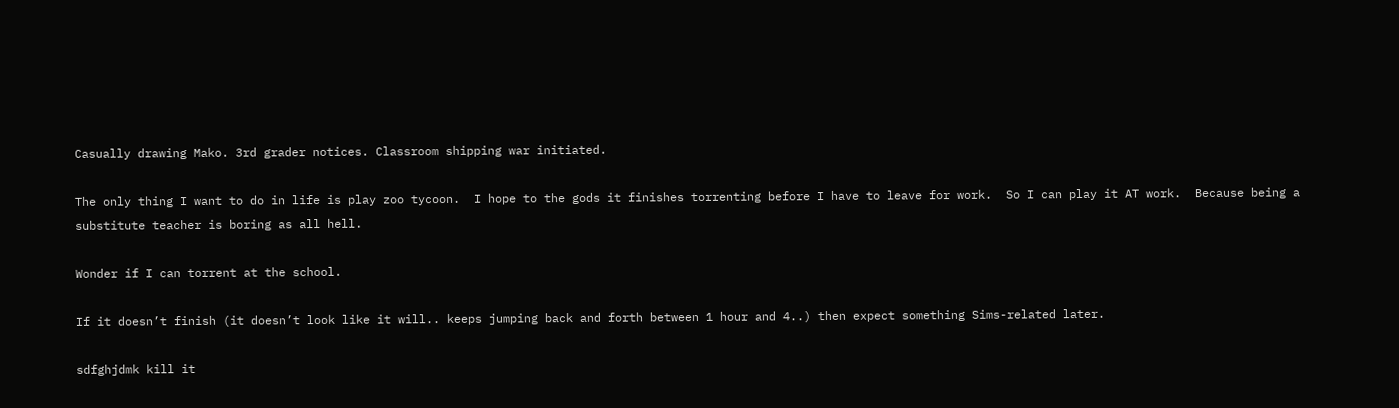Casually drawing Mako. 3rd grader notices. Classroom shipping war initiated.

The only thing I want to do in life is play zoo tycoon.  I hope to the gods it finishes torrenting before I have to leave for work.  So I can play it AT work.  Because being a substitute teacher is boring as all hell.

Wonder if I can torrent at the school.

If it doesn’t finish (it doesn’t look like it will.. keeps jumping back and forth between 1 hour and 4..) then expect something Sims-related later.

sdfghjdmk kill it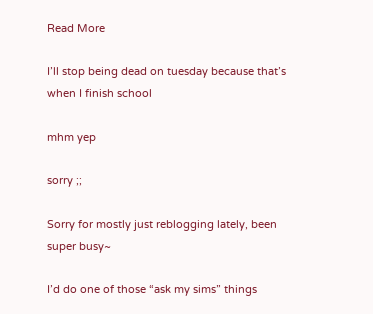Read More

I’ll stop being dead on tuesday because that’s when I finish school

mhm yep

sorry ;;

Sorry for mostly just reblogging lately, been super busy~

I’d do one of those “ask my sims” things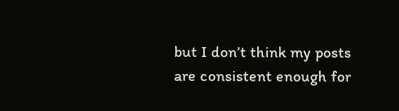but I don’t think my posts are consistent enough for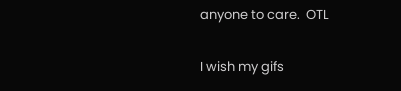anyone to care.  OTL

I wish my gifs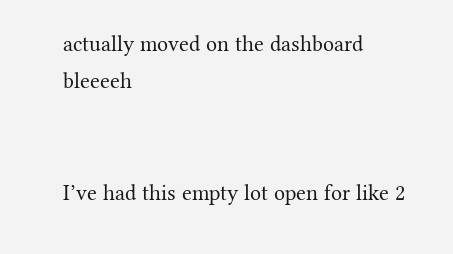actually moved on the dashboard bleeeeh


I’ve had this empty lot open for like 2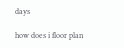days

how does i floor plan